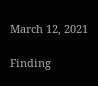March 12, 2021

Finding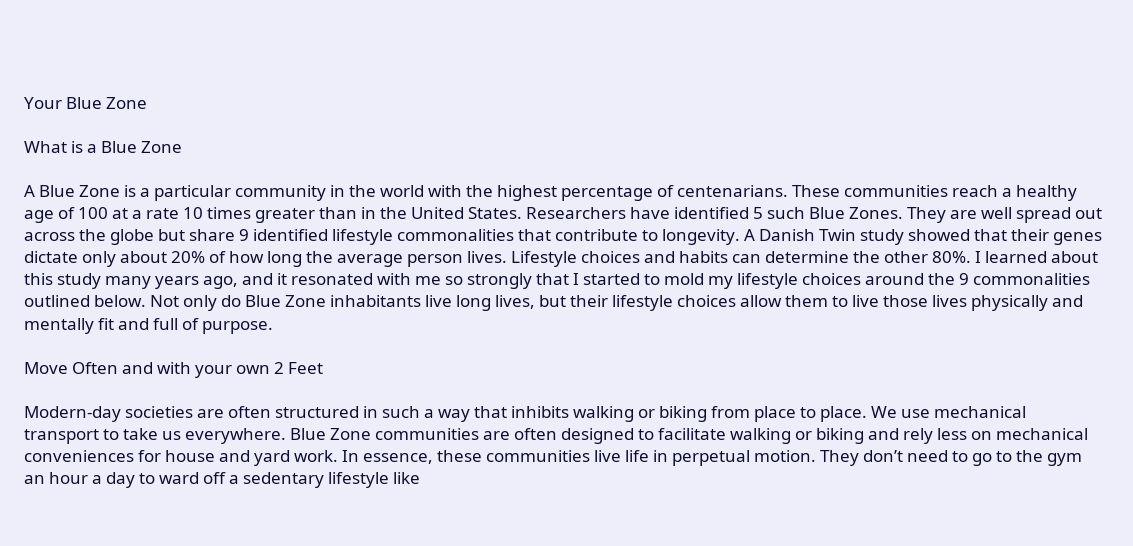Your Blue Zone

What is a Blue Zone

A Blue Zone is a particular community in the world with the highest percentage of centenarians. These communities reach a healthy age of 100 at a rate 10 times greater than in the United States. Researchers have identified 5 such Blue Zones. They are well spread out across the globe but share 9 identified lifestyle commonalities that contribute to longevity. A Danish Twin study showed that their genes dictate only about 20% of how long the average person lives. Lifestyle choices and habits can determine the other 80%. I learned about this study many years ago, and it resonated with me so strongly that I started to mold my lifestyle choices around the 9 commonalities outlined below. Not only do Blue Zone inhabitants live long lives, but their lifestyle choices allow them to live those lives physically and mentally fit and full of purpose.

Move Often and with your own 2 Feet

Modern-day societies are often structured in such a way that inhibits walking or biking from place to place. We use mechanical transport to take us everywhere. Blue Zone communities are often designed to facilitate walking or biking and rely less on mechanical conveniences for house and yard work. In essence, these communities live life in perpetual motion. They don’t need to go to the gym an hour a day to ward off a sedentary lifestyle like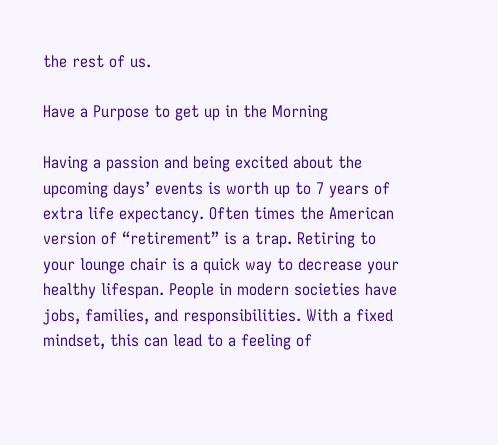the rest of us.

Have a Purpose to get up in the Morning

Having a passion and being excited about the upcoming days’ events is worth up to 7 years of extra life expectancy. Often times the American version of “retirement” is a trap. Retiring to your lounge chair is a quick way to decrease your healthy lifespan. People in modern societies have jobs, families, and responsibilities. With a fixed mindset, this can lead to a feeling of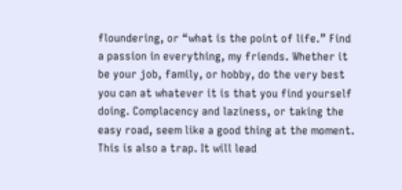floundering, or “what is the point of life.” Find a passion in everything, my friends. Whether it be your job, family, or hobby, do the very best you can at whatever it is that you find yourself doing. Complacency and laziness, or taking the easy road, seem like a good thing at the moment. This is also a trap. It will lead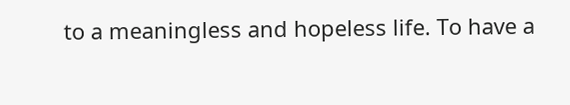to a meaningless and hopeless life. To have a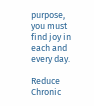purpose, you must find joy in each and every day.

Reduce Chronic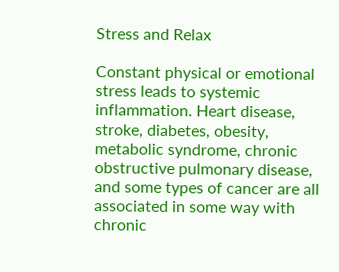Stress and Relax

Constant physical or emotional stress leads to systemic inflammation. Heart disease, stroke, diabetes, obesity, metabolic syndrome, chronic obstructive pulmonary disease, and some types of cancer are all associated in some way with chronic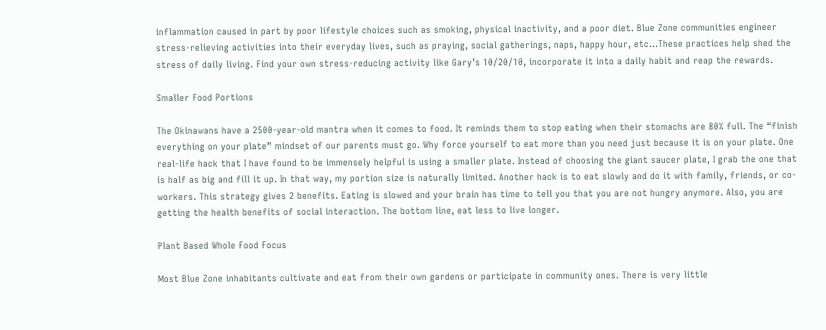inflammation caused in part by poor lifestyle choices such as smoking, physical inactivity, and a poor diet. Blue Zone communities engineer stress-relieving activities into their everyday lives, such as praying, social gatherings, naps, happy hour, etc…These practices help shed the stress of daily living. Find your own stress-reducing activity like Gary’s 10/20/10, incorporate it into a daily habit and reap the rewards.

Smaller Food Portions

The Okinawans have a 2500-year-old mantra when it comes to food. It reminds them to stop eating when their stomachs are 80% full. The “finish everything on your plate” mindset of our parents must go. Why force yourself to eat more than you need just because it is on your plate. One real-life hack that I have found to be immensely helpful is using a smaller plate. Instead of choosing the giant saucer plate, I grab the one that is half as big and fill it up. In that way, my portion size is naturally limited. Another hack is to eat slowly and do it with family, friends, or co-workers. This strategy gives 2 benefits. Eating is slowed and your brain has time to tell you that you are not hungry anymore. Also, you are getting the health benefits of social interaction. The bottom line, eat less to live longer.

Plant Based Whole Food Focus

Most Blue Zone inhabitants cultivate and eat from their own gardens or participate in community ones. There is very little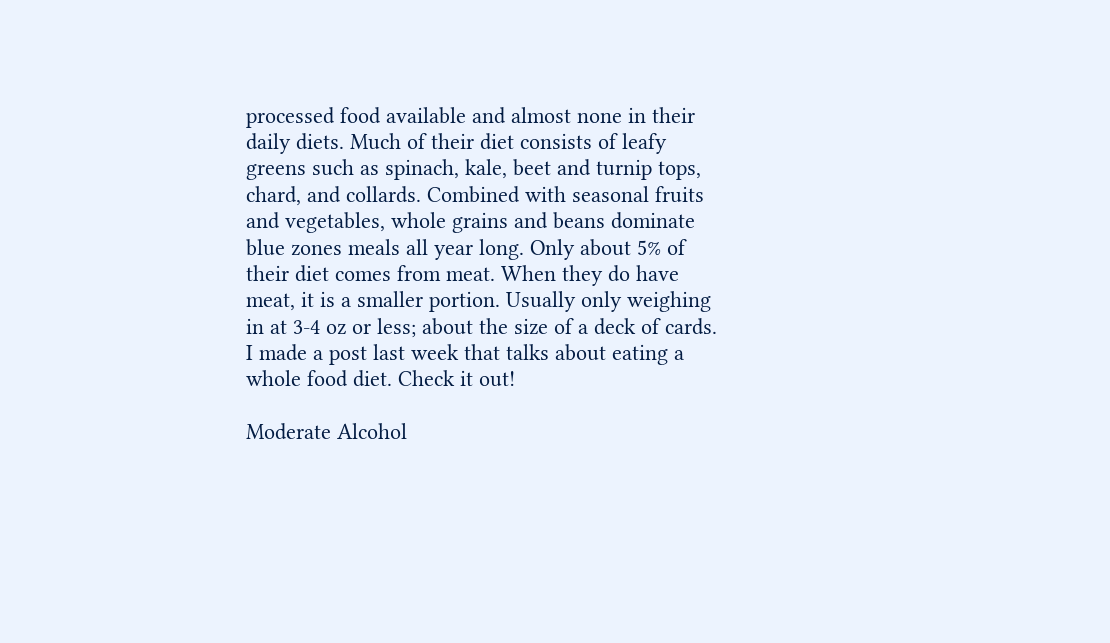processed food available and almost none in their daily diets. Much of their diet consists of leafy greens such as spinach, kale, beet and turnip tops, chard, and collards. Combined with seasonal fruits and vegetables, whole grains and beans dominate blue zones meals all year long. Only about 5% of their diet comes from meat. When they do have meat, it is a smaller portion. Usually only weighing in at 3-4 oz or less; about the size of a deck of cards. I made a post last week that talks about eating a whole food diet. Check it out!

Moderate Alcohol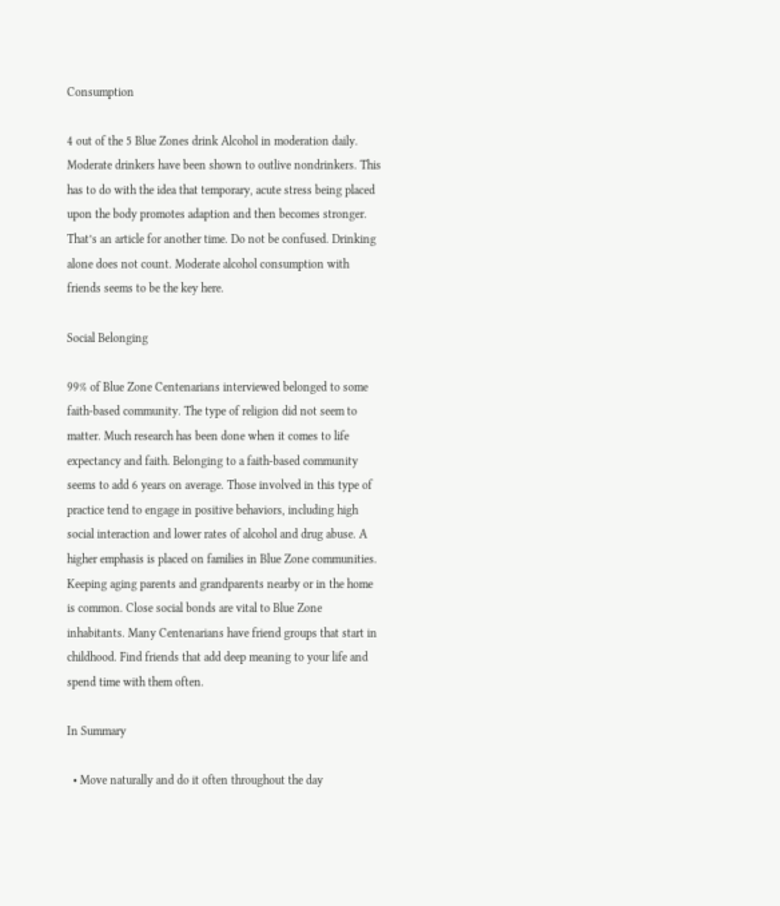Consumption

4 out of the 5 Blue Zones drink Alcohol in moderation daily. Moderate drinkers have been shown to outlive nondrinkers. This has to do with the idea that temporary, acute stress being placed upon the body promotes adaption and then becomes stronger. That’s an article for another time. Do not be confused. Drinking alone does not count. Moderate alcohol consumption with friends seems to be the key here.

Social Belonging

99% of Blue Zone Centenarians interviewed belonged to some faith-based community. The type of religion did not seem to matter. Much research has been done when it comes to life expectancy and faith. Belonging to a faith-based community seems to add 6 years on average. Those involved in this type of practice tend to engage in positive behaviors, including high social interaction and lower rates of alcohol and drug abuse. A higher emphasis is placed on families in Blue Zone communities. Keeping aging parents and grandparents nearby or in the home is common. Close social bonds are vital to Blue Zone inhabitants. Many Centenarians have friend groups that start in childhood. Find friends that add deep meaning to your life and spend time with them often.

In Summary

  • Move naturally and do it often throughout the day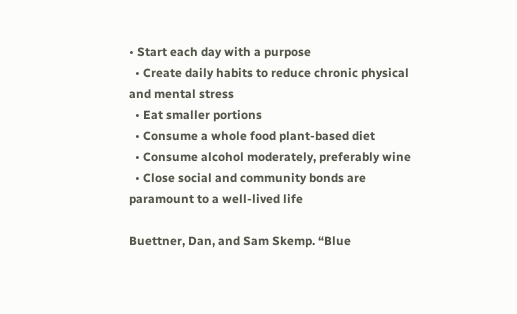• Start each day with a purpose
  • Create daily habits to reduce chronic physical and mental stress
  • Eat smaller portions
  • Consume a whole food plant-based diet
  • Consume alcohol moderately, preferably wine
  • Close social and community bonds are paramount to a well-lived life

Buettner, Dan, and Sam Skemp. “Blue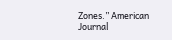Zones.” American Journal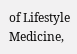of Lifestyle Medicine,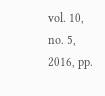vol. 10, no. 5, 2016, pp.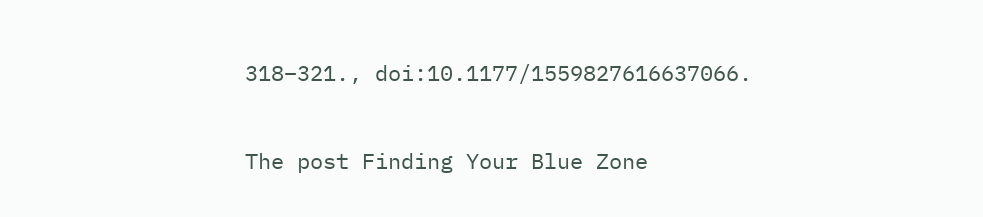318–321., doi:10.1177/1559827616637066.

The post Finding Your Blue Zone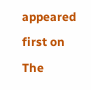appeared first on The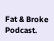Fat & Broke Podcast.